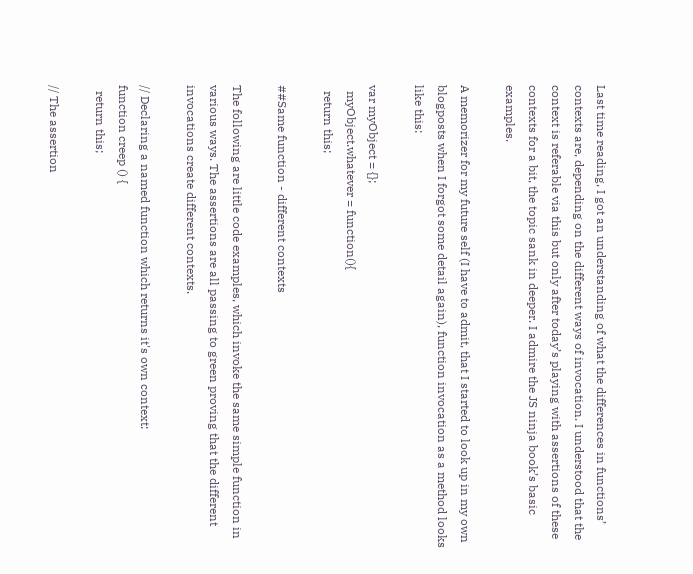Last time reading, I got an understanding of what the differences in functions’ contexts are, depending on the different ways of invocation. I understood that the context is referable via this but only after today’s playing with assertions of these contexts for a bit, the topic sank in deeper. I admire the JS ninja book’s basic examples.

A memorizer for my future self (I have to admit, that I started to look up in my own blogposts when I forgot some detail again), function invocation as a method looks like this:

var myObject = {};
  myObject.whatever = function(){
  return this;

##Same function - different contexts

The following are little code examples, which invoke the same simple function in various ways. The assertions are all passing to green proving that the different invocations create different contexts.

// Declaring a named function which returns it's own context:
function creep () {
  return this;

// The assertion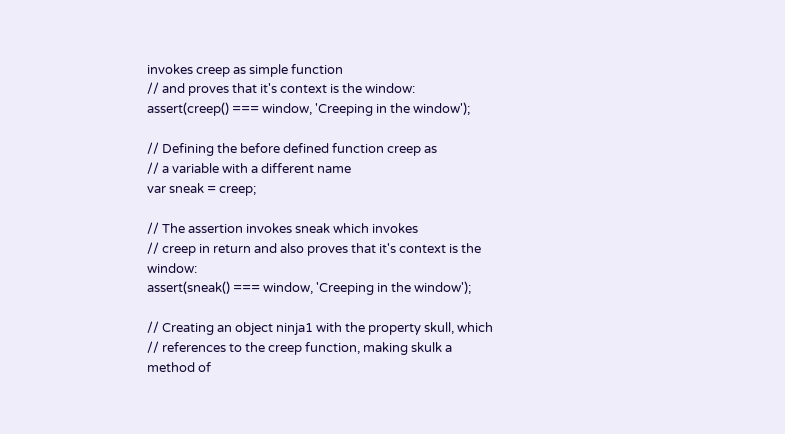invokes creep as simple function
// and proves that it's context is the window:
assert(creep() === window, 'Creeping in the window');

// Defining the before defined function creep as
// a variable with a different name
var sneak = creep;

// The assertion invokes sneak which invokes
// creep in return and also proves that it's context is the window:
assert(sneak() === window, 'Creeping in the window');

// Creating an object ninja1 with the property skull, which
// references to the creep function, making skulk a method of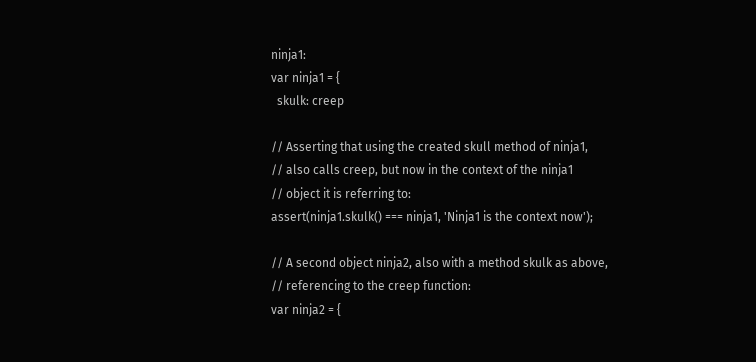ninja1:
var ninja1 = {
  skulk: creep

// Asserting that using the created skull method of ninja1,
// also calls creep, but now in the context of the ninja1
// object it is referring to:
assert(ninja1.skulk() === ninja1, 'Ninja1 is the context now');

// A second object ninja2, also with a method skulk as above,
// referencing to the creep function:
var ninja2 = {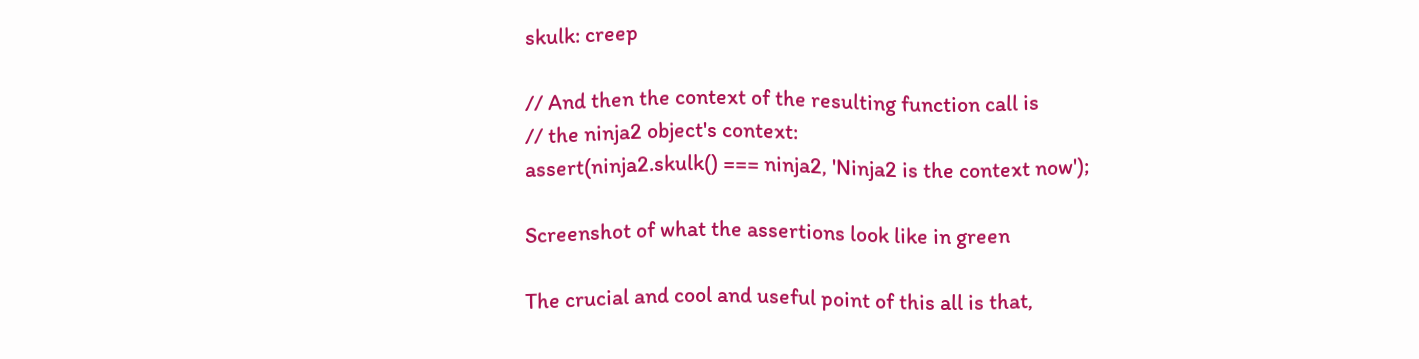skulk: creep

// And then the context of the resulting function call is
// the ninja2 object's context:
assert(ninja2.skulk() === ninja2, 'Ninja2 is the context now');

Screenshot of what the assertions look like in green

The crucial and cool and useful point of this all is that,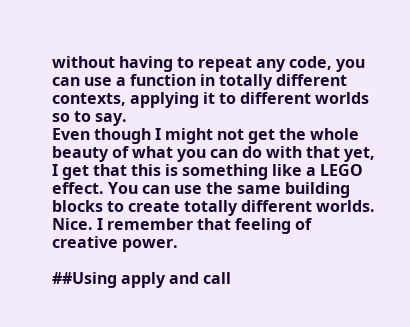without having to repeat any code, you can use a function in totally different contexts, applying it to different worlds so to say.
Even though I might not get the whole beauty of what you can do with that yet, I get that this is something like a LEGO effect. You can use the same building blocks to create totally different worlds. Nice. I remember that feeling of creative power.

##Using apply and call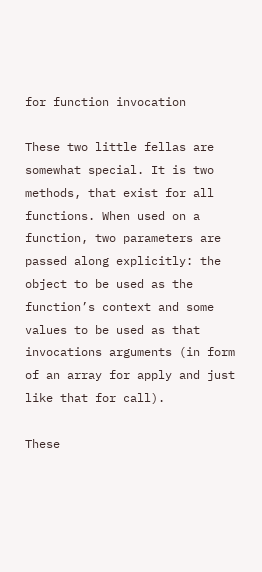for function invocation

These two little fellas are somewhat special. It is two methods, that exist for all functions. When used on a function, two parameters are passed along explicitly: the object to be used as the function’s context and some values to be used as that invocations arguments (in form of an array for apply and just like that for call).

These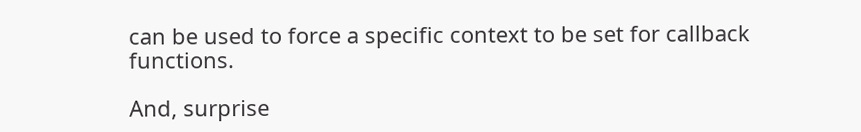can be used to force a specific context to be set for callback functions.

And, surprise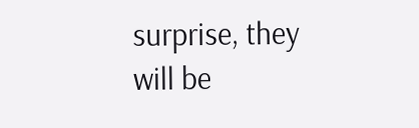surprise, they will be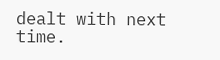dealt with next time.